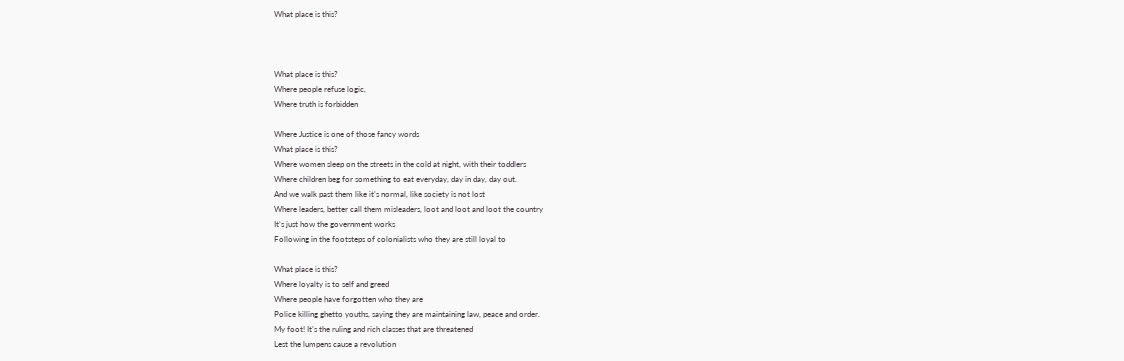What place is this?



What place is this?
Where people refuse logic,
Where truth is forbidden

Where Justice is one of those fancy words
What place is this?
Where women sleep on the streets in the cold at night, with their toddlers
Where children beg for something to eat everyday, day in day, day out.
And we walk past them like it’s normal, like society is not lost
Where leaders, better call them misleaders, loot and loot and loot the country
It’s just how the government works
Following in the footsteps of colonialists who they are still loyal to

What place is this?
Where loyalty is to self and greed
Where people have forgotten who they are
Police killing ghetto youths, saying they are maintaining law, peace and order.
My foot! It’s the ruling and rich classes that are threatened
Lest the lumpens cause a revolution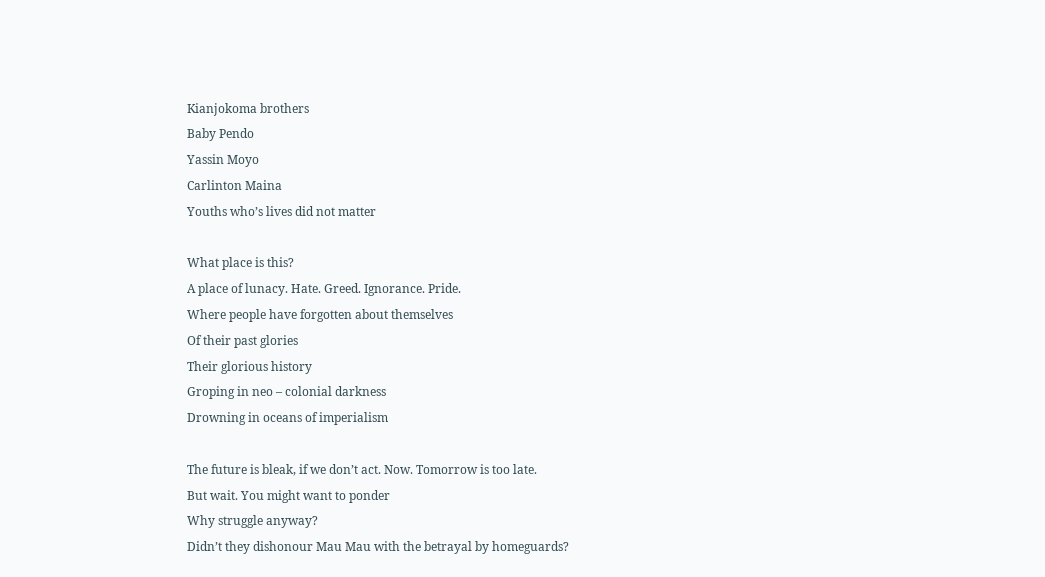Kianjokoma brothers
Baby Pendo
Yassin Moyo
Carlinton Maina
Youths who’s lives did not matter

What place is this?
A place of lunacy. Hate. Greed. Ignorance. Pride.
Where people have forgotten about themselves
Of their past glories
Their glorious history
Groping in neo – colonial darkness
Drowning in oceans of imperialism

The future is bleak, if we don’t act. Now. Tomorrow is too late.
But wait. You might want to ponder
Why struggle anyway?
Didn’t they dishonour Mau Mau with the betrayal by homeguards?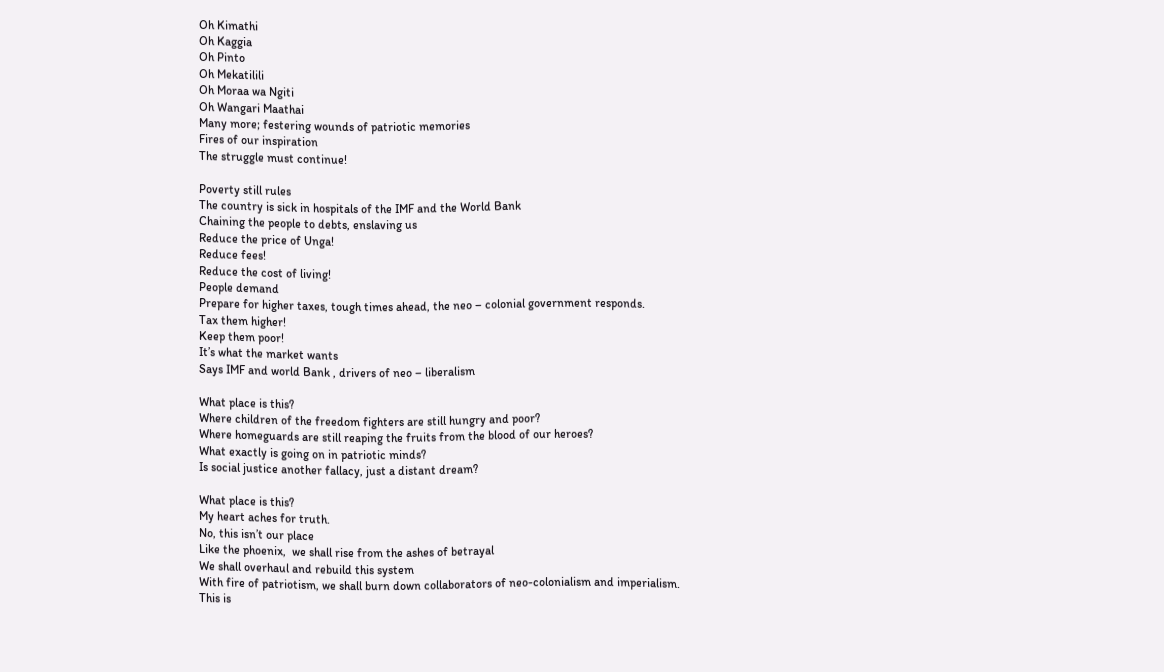Oh Kimathi
Oh Kaggia
Oh Pinto
Oh Mekatilili
Oh Moraa wa Ngiti
Oh Wangari Maathai
Many more; festering wounds of patriotic memories
Fires of our inspiration
The struggle must continue!

Poverty still rules
The country is sick in hospitals of the IMF and the World Bank
Chaining the people to debts, enslaving us
Reduce the price of Unga!
Reduce fees!
Reduce the cost of living!
People demand
Prepare for higher taxes, tough times ahead, the neo – colonial government responds.
Tax them higher!
Keep them poor!
It’s what the market wants
Says IMF and world Bank , drivers of neo – liberalism

What place is this?
Where children of the freedom fighters are still hungry and poor?
Where homeguards are still reaping the fruits from the blood of our heroes?
What exactly is going on in patriotic minds?
Is social justice another fallacy, just a distant dream?

What place is this?
My heart aches for truth.
No, this isn’t our place
Like the phoenix,  we shall rise from the ashes of betrayal
We shall overhaul and rebuild this system
With fire of patriotism, we shall burn down collaborators of neo-colonialism and imperialism.
This is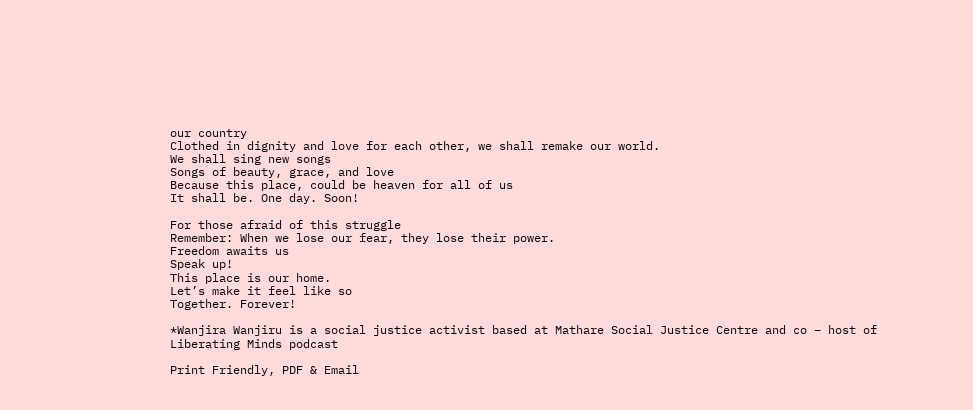our country
Clothed in dignity and love for each other, we shall remake our world.
We shall sing new songs
Songs of beauty, grace, and love
Because this place, could be heaven for all of us
It shall be. One day. Soon!

For those afraid of this struggle
Remember: When we lose our fear, they lose their power.
Freedom awaits us
Speak up!
This place is our home.
Let’s make it feel like so
Together. Forever!

*Wanjira Wanjiru is a social justice activist based at Mathare Social Justice Centre and co – host of Liberating Minds podcast

Print Friendly, PDF & Email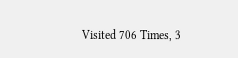Visited 706 Times, 3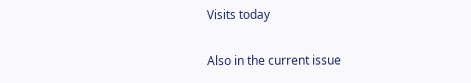Visits today

Also in the current issue